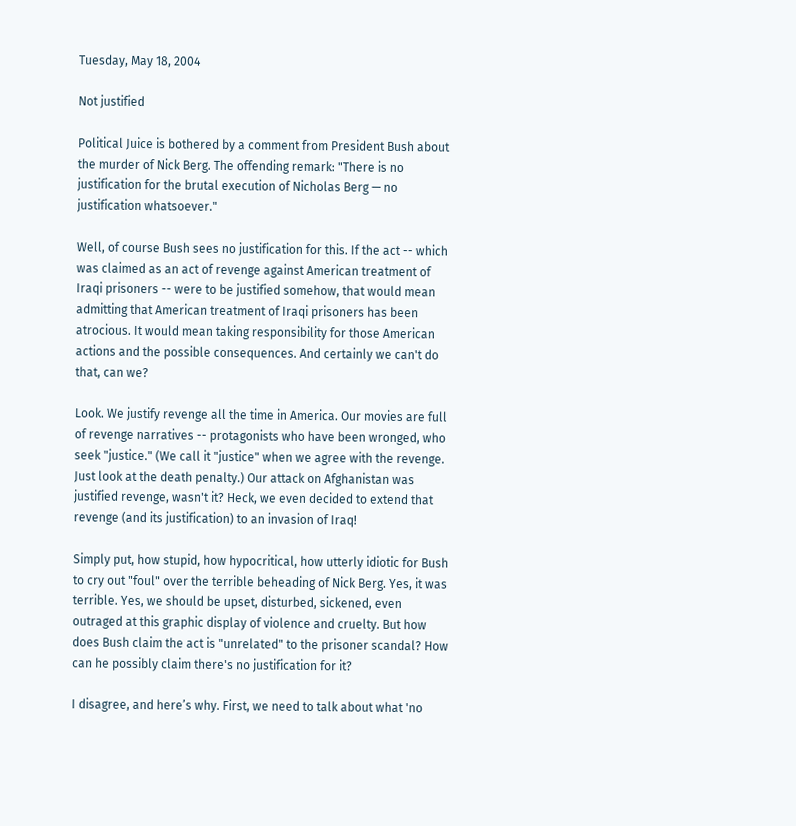Tuesday, May 18, 2004

Not justified

Political Juice is bothered by a comment from President Bush about the murder of Nick Berg. The offending remark: "There is no justification for the brutal execution of Nicholas Berg — no justification whatsoever."

Well, of course Bush sees no justification for this. If the act -- which was claimed as an act of revenge against American treatment of Iraqi prisoners -- were to be justified somehow, that would mean admitting that American treatment of Iraqi prisoners has been atrocious. It would mean taking responsibility for those American actions and the possible consequences. And certainly we can't do that, can we?

Look. We justify revenge all the time in America. Our movies are full of revenge narratives -- protagonists who have been wronged, who seek "justice." (We call it "justice" when we agree with the revenge. Just look at the death penalty.) Our attack on Afghanistan was justified revenge, wasn't it? Heck, we even decided to extend that revenge (and its justification) to an invasion of Iraq!

Simply put, how stupid, how hypocritical, how utterly idiotic for Bush to cry out "foul" over the terrible beheading of Nick Berg. Yes, it was terrible. Yes, we should be upset, disturbed, sickened, even outraged at this graphic display of violence and cruelty. But how does Bush claim the act is "unrelated" to the prisoner scandal? How can he possibly claim there's no justification for it?

I disagree, and here’s why. First, we need to talk about what 'no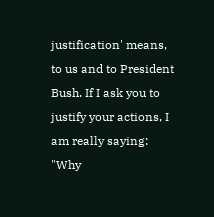justification' means, to us and to President Bush. If I ask you to justify your actions, I am really saying: "Why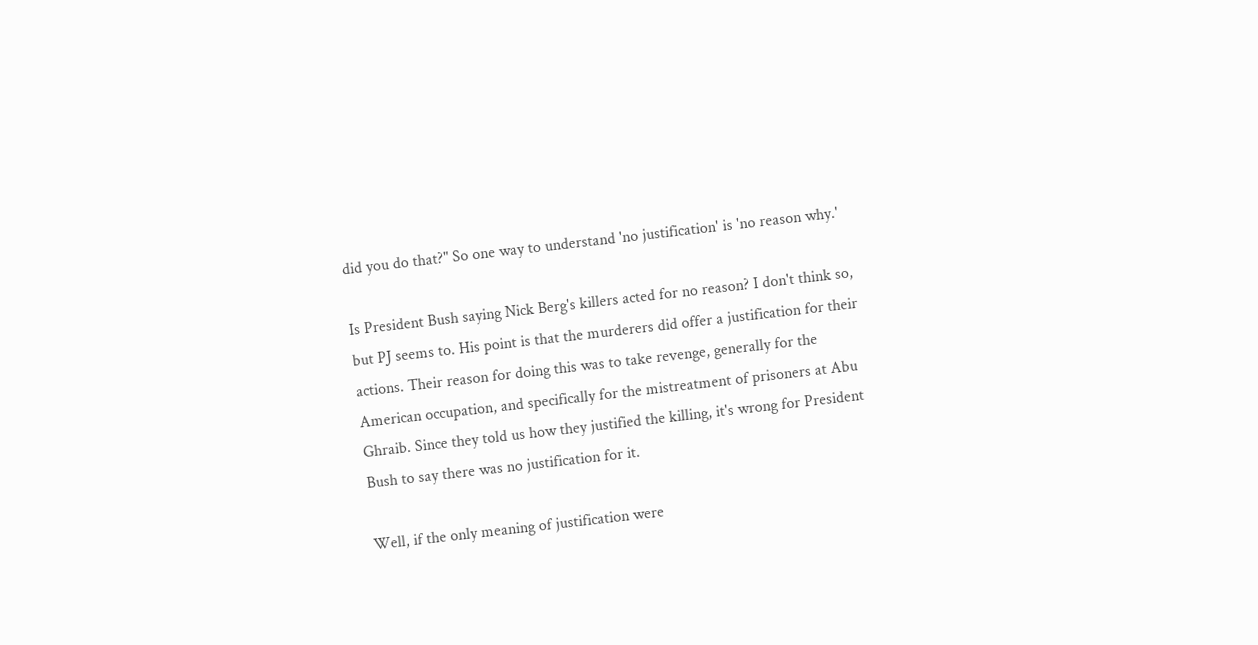did you do that?" So one way to understand 'no justification' is 'no reason why.'

Is President Bush saying Nick Berg's killers acted for no reason? I don't think so, but PJ seems to. His point is that the murderers did offer a justification for their actions. Their reason for doing this was to take revenge, generally for the American occupation, and specifically for the mistreatment of prisoners at Abu Ghraib. Since they told us how they justified the killing, it's wrong for President Bush to say there was no justification for it.

Well, if the only meaning of justification were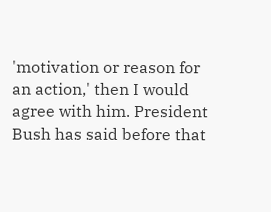'motivation or reason for an action,' then I would agree with him. President Bush has said before that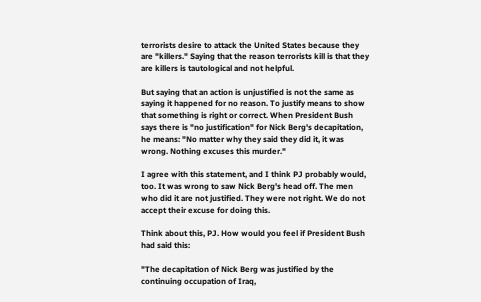terrorists desire to attack the United States because they are "killers." Saying that the reason terrorists kill is that they are killers is tautological and not helpful.

But saying that an action is unjustified is not the same as saying it happened for no reason. To justify means to show that something is right or correct. When President Bush says there is "no justification" for Nick Berg's decapitation, he means: "No matter why they said they did it, it was wrong. Nothing excuses this murder."

I agree with this statement, and I think PJ probably would, too. It was wrong to saw Nick Berg's head off. The men who did it are not justified. They were not right. We do not accept their excuse for doing this.

Think about this, PJ. How would you feel if President Bush had said this:

"The decapitation of Nick Berg was justified by the continuing occupation of Iraq,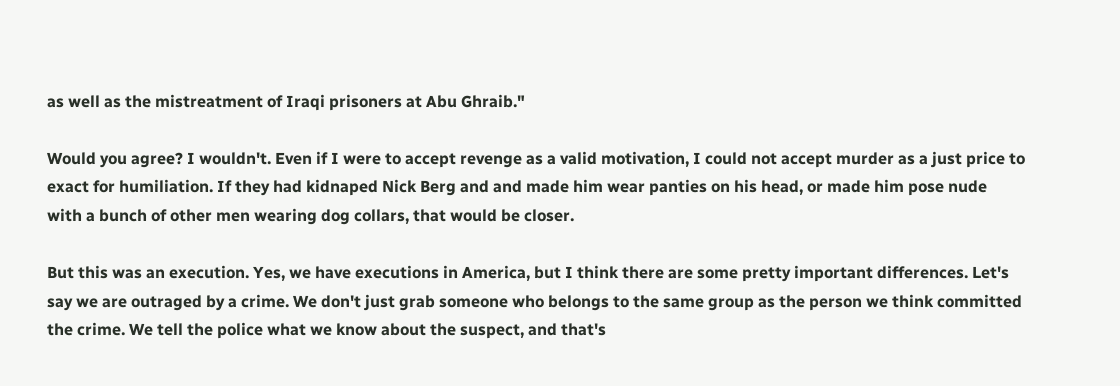as well as the mistreatment of Iraqi prisoners at Abu Ghraib."

Would you agree? I wouldn't. Even if I were to accept revenge as a valid motivation, I could not accept murder as a just price to exact for humiliation. If they had kidnaped Nick Berg and and made him wear panties on his head, or made him pose nude with a bunch of other men wearing dog collars, that would be closer.

But this was an execution. Yes, we have executions in America, but I think there are some pretty important differences. Let's say we are outraged by a crime. We don't just grab someone who belongs to the same group as the person we think committed the crime. We tell the police what we know about the suspect, and that's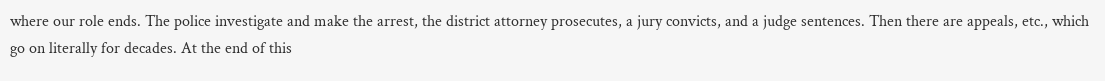where our role ends. The police investigate and make the arrest, the district attorney prosecutes, a jury convicts, and a judge sentences. Then there are appeals, etc., which go on literally for decades. At the end of this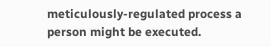meticulously-regulated process a person might be executed.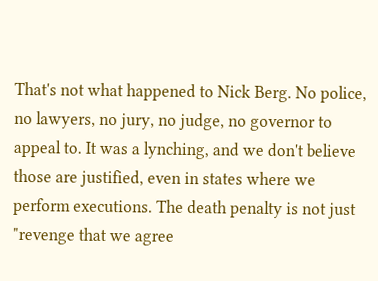That's not what happened to Nick Berg. No police, no lawyers, no jury, no judge, no governor to appeal to. It was a lynching, and we don't believe those are justified, even in states where we perform executions. The death penalty is not just "revenge that we agree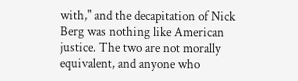with," and the decapitation of Nick Berg was nothing like American justice. The two are not morally equivalent, and anyone who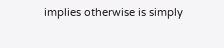implies otherwise is simply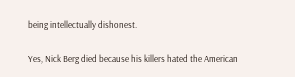being intellectually dishonest.

Yes, Nick Berg died because his killers hated the American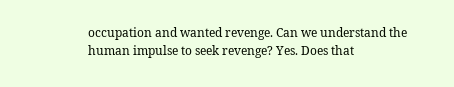occupation and wanted revenge. Can we understand the human impulse to seek revenge? Yes. Does that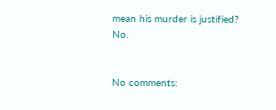mean his murder is justified? No.


No comments: